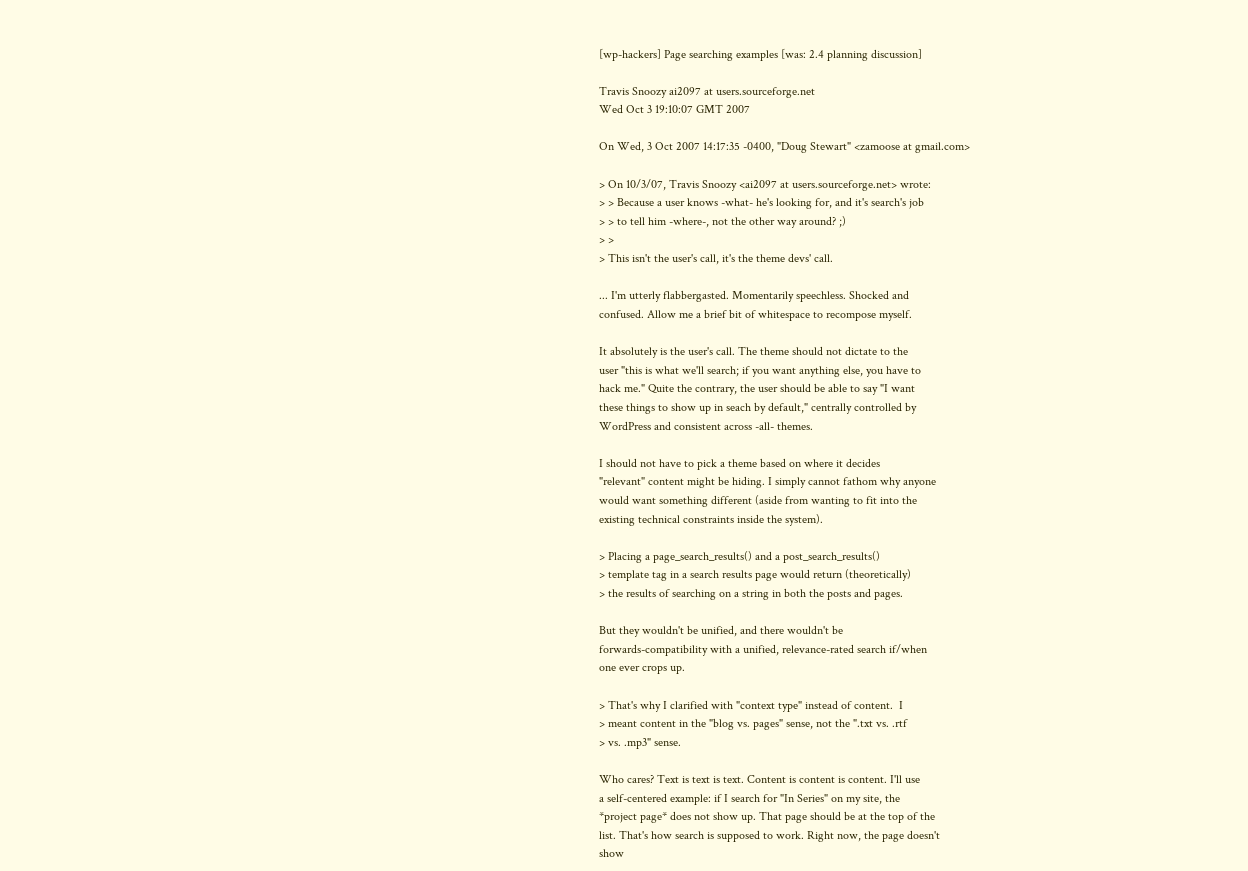[wp-hackers] Page searching examples [was: 2.4 planning discussion]

Travis Snoozy ai2097 at users.sourceforge.net
Wed Oct 3 19:10:07 GMT 2007

On Wed, 3 Oct 2007 14:17:35 -0400, "Doug Stewart" <zamoose at gmail.com>

> On 10/3/07, Travis Snoozy <ai2097 at users.sourceforge.net> wrote:
> > Because a user knows -what- he's looking for, and it's search's job
> > to tell him -where-, not the other way around? ;)
> >
> This isn't the user's call, it's the theme devs' call.

... I'm utterly flabbergasted. Momentarily speechless. Shocked and
confused. Allow me a brief bit of whitespace to recompose myself.

It absolutely is the user's call. The theme should not dictate to the
user "this is what we'll search; if you want anything else, you have to
hack me." Quite the contrary, the user should be able to say "I want
these things to show up in seach by default," centrally controlled by
WordPress and consistent across -all- themes.

I should not have to pick a theme based on where it decides
"relevant" content might be hiding. I simply cannot fathom why anyone
would want something different (aside from wanting to fit into the
existing technical constraints inside the system).

> Placing a page_search_results() and a post_search_results()
> template tag in a search results page would return (theoretically)
> the results of searching on a string in both the posts and pages.

But they wouldn't be unified, and there wouldn't be
forwards-compatibility with a unified, relevance-rated search if/when
one ever crops up.

> That's why I clarified with "context type" instead of content.  I
> meant content in the "blog vs. pages" sense, not the ".txt vs. .rtf
> vs. .mp3" sense.

Who cares? Text is text is text. Content is content is content. I'll use
a self-centered example: if I search for "In Series" on my site, the
*project page* does not show up. That page should be at the top of the
list. That's how search is supposed to work. Right now, the page doesn't
show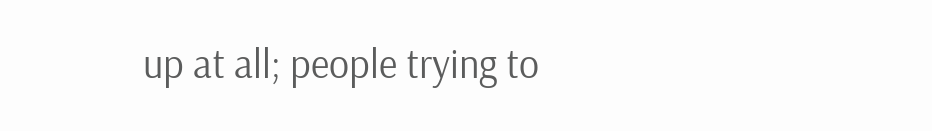up at all; people trying to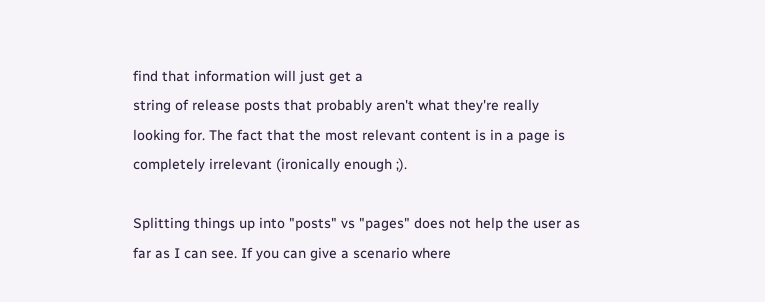find that information will just get a
string of release posts that probably aren't what they're really
looking for. The fact that the most relevant content is in a page is
completely irrelevant (ironically enough ;).

Splitting things up into "posts" vs "pages" does not help the user as
far as I can see. If you can give a scenario where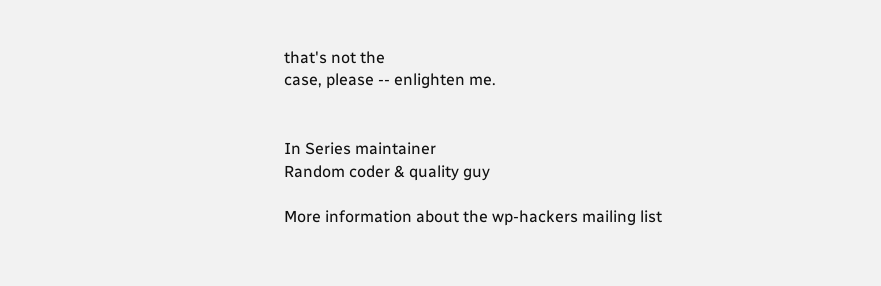that's not the
case, please -- enlighten me.


In Series maintainer
Random coder & quality guy

More information about the wp-hackers mailing list